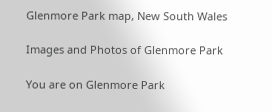Glenmore Park map, New South Wales

Images and Photos of Glenmore Park

You are on Glenmore Park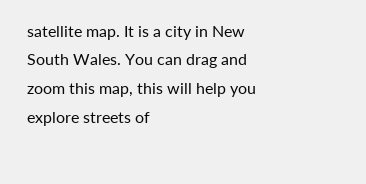satellite map. It is a city in New South Wales. You can drag and zoom this map, this will help you explore streets of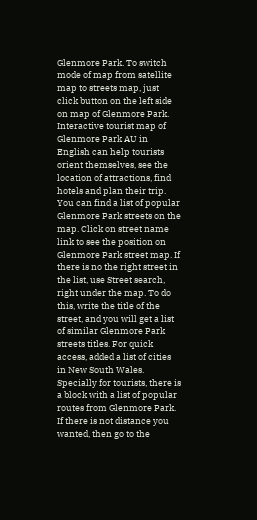Glenmore Park. To switch mode of map from satellite map to streets map, just click button on the left side on map of Glenmore Park. Interactive tourist map of Glenmore Park AU in English can help tourists orient themselves, see the location of attractions, find hotels and plan their trip.
You can find a list of popular Glenmore Park streets on the map. Click on street name link to see the position on Glenmore Park street map. If there is no the right street in the list, use Street search, right under the map. To do this, write the title of the street, and you will get a list of similar Glenmore Park streets titles. For quick access, added a list of cities in New South Wales. Specially for tourists, there is a block with a list of popular routes from Glenmore Park. If there is not distance you wanted, then go to the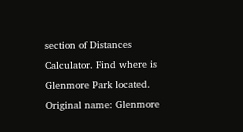section of Distances Calculator. Find where is Glenmore Park located.
Original name: Glenmore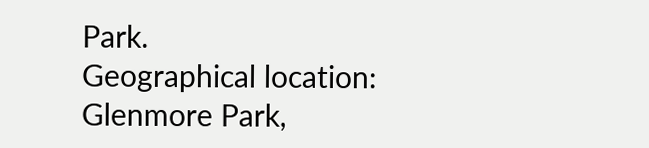Park.
Geographical location: Glenmore Park,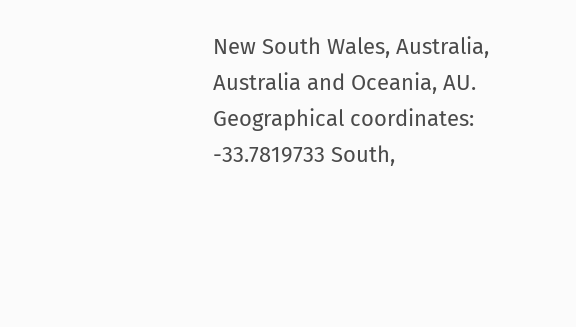New South Wales, Australia, Australia and Oceania, AU.
Geographical coordinates: -33.7819733 South,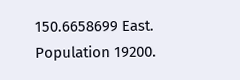150.6658699 East.
Population 19200.